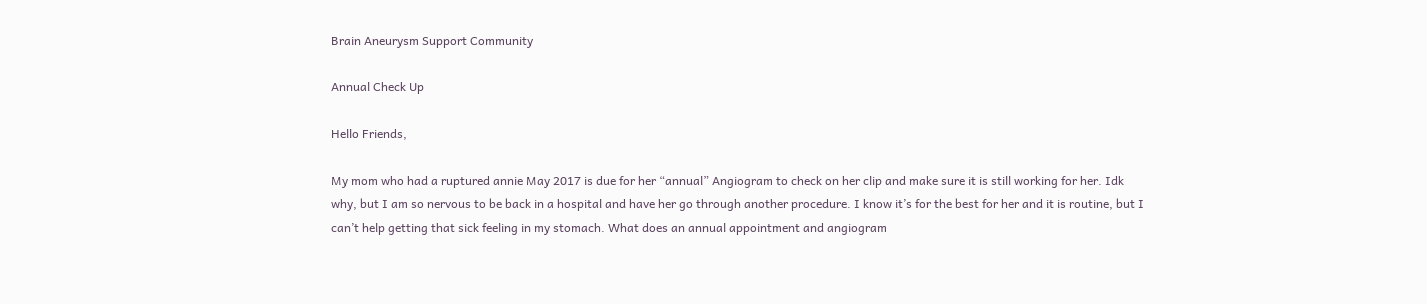Brain Aneurysm Support Community

Annual Check Up

Hello Friends,

My mom who had a ruptured annie May 2017 is due for her “annual” Angiogram to check on her clip and make sure it is still working for her. Idk why, but I am so nervous to be back in a hospital and have her go through another procedure. I know it’s for the best for her and it is routine, but I can’t help getting that sick feeling in my stomach. What does an annual appointment and angiogram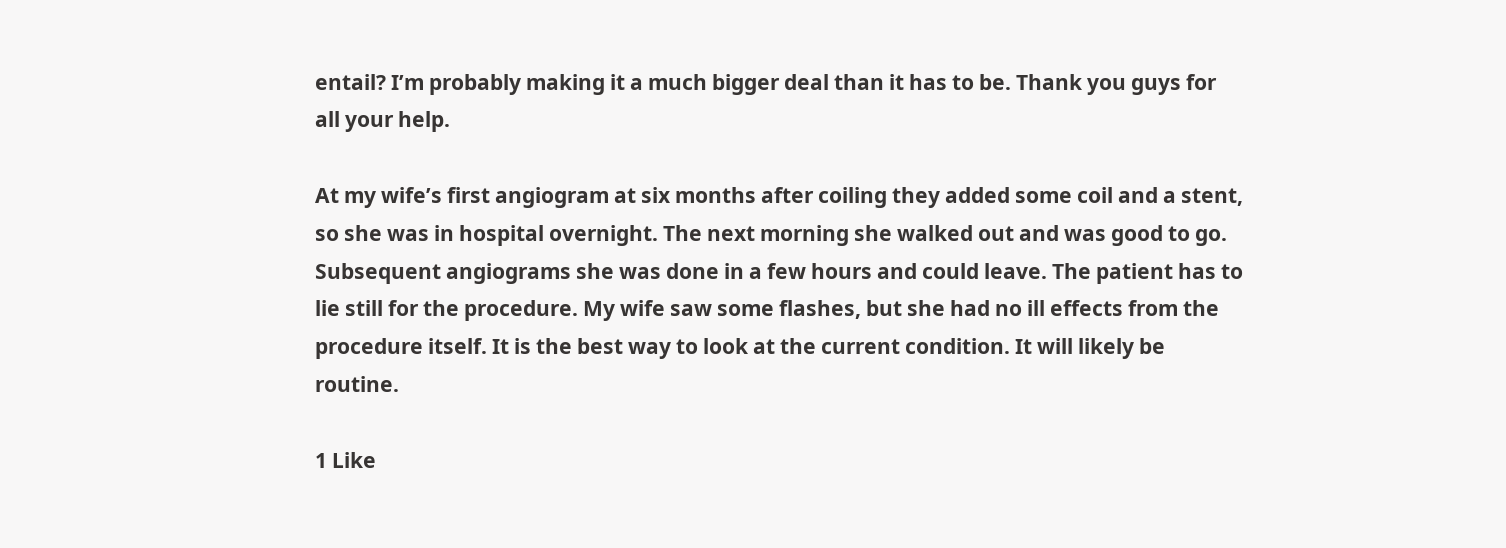entail? I’m probably making it a much bigger deal than it has to be. Thank you guys for all your help.

At my wife’s first angiogram at six months after coiling they added some coil and a stent, so she was in hospital overnight. The next morning she walked out and was good to go. Subsequent angiograms she was done in a few hours and could leave. The patient has to lie still for the procedure. My wife saw some flashes, but she had no ill effects from the procedure itself. It is the best way to look at the current condition. It will likely be routine.

1 Like